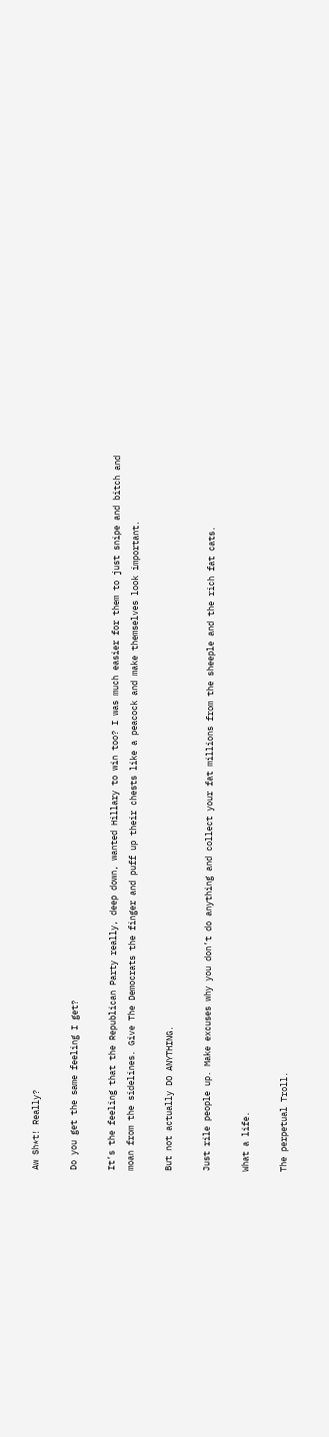Aw Sh*t! Really?

Do you get the same feeling I get?

It’s the feeling that the Republican Party really, deep down, wanted Hillary to win too? I was much easier for them to just snipe and bitch and moan from the sidelines. Give The Democrats the finger and puff up their chests like a peacock and make themselves look important.

But not actually DO ANYTHING.

Just rile people up. Make excuses why you don’t do anything and collect your fat millions from the sheeple and the rich fat cats.

What a life.

The perpetual Troll.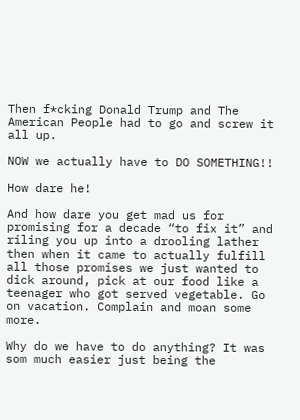Then f*cking Donald Trump and The American People had to go and screw it all up.

NOW we actually have to DO SOMETHING!!

How dare he!

And how dare you get mad us for promising for a decade “to fix it” and riling you up into a drooling lather then when it came to actually fulfill all those promises we just wanted to dick around, pick at our food like a teenager who got served vegetable. Go on vacation. Complain and moan some more.

Why do we have to do anything? It was som much easier just being the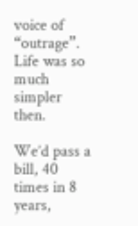voice of “outrage”. Life was so much simpler then.

We’d pass a bill, 40 times in 8 years,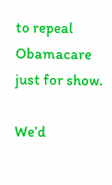to repeal Obamacare just for show.

We’d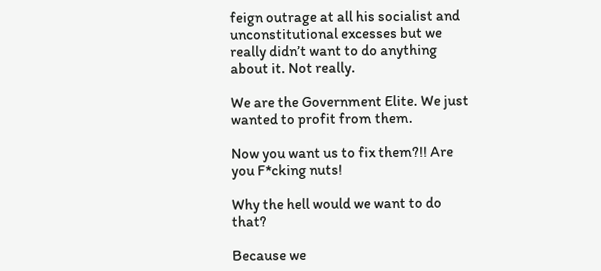feign outrage at all his socialist and unconstitutional excesses but we really didn’t want to do anything about it. Not really.

We are the Government Elite. We just wanted to profit from them.

Now you want us to fix them?!! Are you F*cking nuts!

Why the hell would we want to do that?

Because we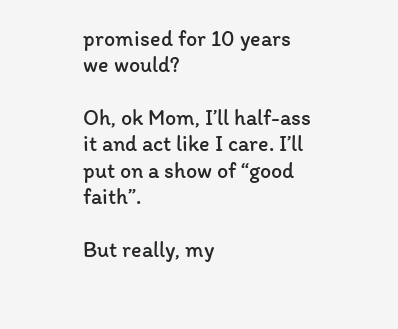promised for 10 years we would?

Oh, ok Mom, I’ll half-ass it and act like I care. I’ll put on a show of “good faith”.

But really, my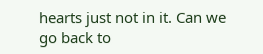hearts just not in it. Can we go back to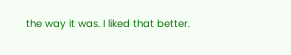the way it was. I liked that better.